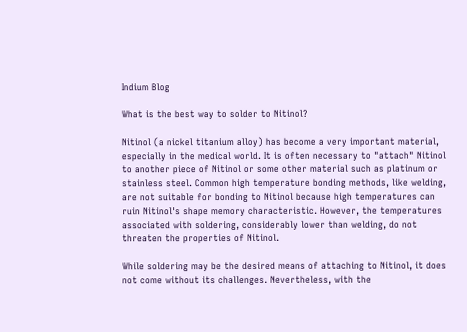Indium Blog

What is the best way to solder to Nitinol?

Nitinol (a nickel titanium alloy) has become a very important material, especially in the medical world. It is often necessary to "attach" Nitinol to another piece of Nitinol or some other material such as platinum or stainless steel. Common high temperature bonding methods, like welding, are not suitable for bonding to Nitinol because high temperatures can ruin Nitinol's shape memory characteristic. However, the temperatures associated with soldering, considerably lower than welding, do not threaten the properties of Nitinol.

While soldering may be the desired means of attaching to Nitinol, it does not come without its challenges. Nevertheless, with the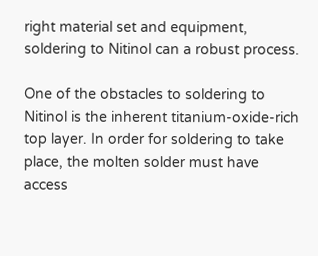right material set and equipment, soldering to Nitinol can a robust process.

One of the obstacles to soldering to Nitinol is the inherent titanium-oxide-rich top layer. In order for soldering to take place, the molten solder must have access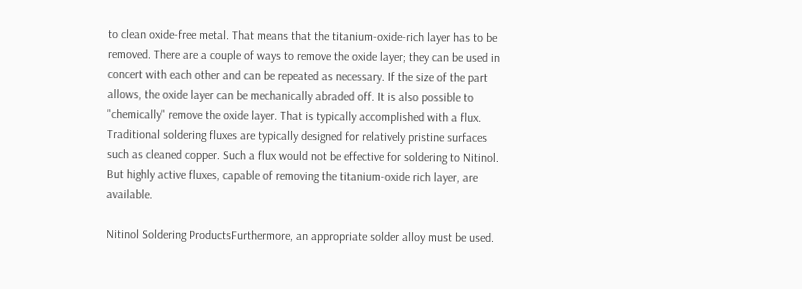to clean oxide-free metal. That means that the titanium-oxide-rich layer has to be removed. There are a couple of ways to remove the oxide layer; they can be used in concert with each other and can be repeated as necessary. If the size of the part allows, the oxide layer can be mechanically abraded off. It is also possible to "chemically" remove the oxide layer. That is typically accomplished with a flux. Traditional soldering fluxes are typically designed for relatively pristine surfaces such as cleaned copper. Such a flux would not be effective for soldering to Nitinol. But highly active fluxes, capable of removing the titanium-oxide rich layer, are available.

Nitinol Soldering ProductsFurthermore, an appropriate solder alloy must be used.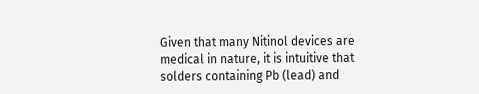Given that many Nitinol devices are medical in nature, it is intuitive that solders containing Pb (lead) and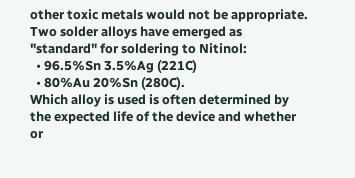other toxic metals would not be appropriate. Two solder alloys have emerged as "standard" for soldering to Nitinol:
  • 96.5%Sn 3.5%Ag (221C)
  • 80%Au 20%Sn (280C).
Which alloy is used is often determined by the expected life of the device and whether or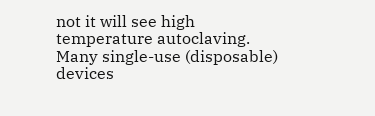not it will see high temperature autoclaving. Many single-use (disposable) devices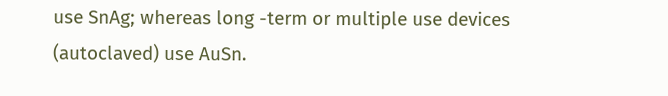use SnAg; whereas long -term or multiple use devices (autoclaved) use AuSn.